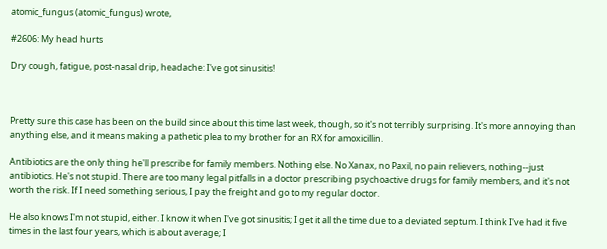atomic_fungus (atomic_fungus) wrote,

#2606: My head hurts

Dry cough, fatigue, post-nasal drip, headache: I've got sinusitis!



Pretty sure this case has been on the build since about this time last week, though, so it's not terribly surprising. It's more annoying than anything else, and it means making a pathetic plea to my brother for an RX for amoxicillin.

Antibiotics are the only thing he'll prescribe for family members. Nothing else. No Xanax, no Paxil, no pain relievers, nothing--just antibiotics. He's not stupid. There are too many legal pitfalls in a doctor prescribing psychoactive drugs for family members, and it's not worth the risk. If I need something serious, I pay the freight and go to my regular doctor.

He also knows I'm not stupid, either. I know it when I've got sinusitis; I get it all the time due to a deviated septum. I think I've had it five times in the last four years, which is about average; I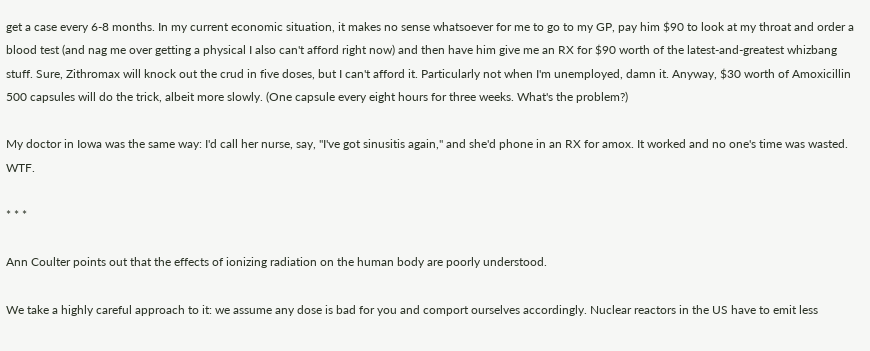get a case every 6-8 months. In my current economic situation, it makes no sense whatsoever for me to go to my GP, pay him $90 to look at my throat and order a blood test (and nag me over getting a physical I also can't afford right now) and then have him give me an RX for $90 worth of the latest-and-greatest whizbang stuff. Sure, Zithromax will knock out the crud in five doses, but I can't afford it. Particularly not when I'm unemployed, damn it. Anyway, $30 worth of Amoxicillin 500 capsules will do the trick, albeit more slowly. (One capsule every eight hours for three weeks. What's the problem?)

My doctor in Iowa was the same way: I'd call her nurse, say, "I've got sinusitis again," and she'd phone in an RX for amox. It worked and no one's time was wasted. WTF.

* * *

Ann Coulter points out that the effects of ionizing radiation on the human body are poorly understood.

We take a highly careful approach to it: we assume any dose is bad for you and comport ourselves accordingly. Nuclear reactors in the US have to emit less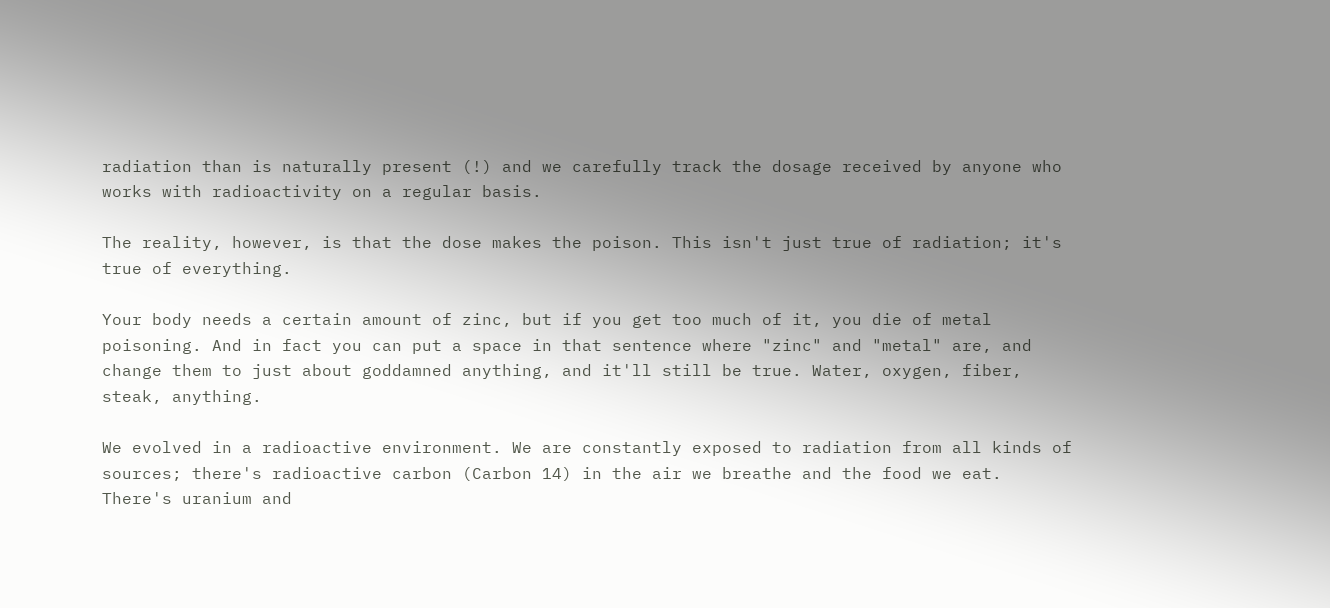radiation than is naturally present (!) and we carefully track the dosage received by anyone who works with radioactivity on a regular basis.

The reality, however, is that the dose makes the poison. This isn't just true of radiation; it's true of everything.

Your body needs a certain amount of zinc, but if you get too much of it, you die of metal poisoning. And in fact you can put a space in that sentence where "zinc" and "metal" are, and change them to just about goddamned anything, and it'll still be true. Water, oxygen, fiber, steak, anything.

We evolved in a radioactive environment. We are constantly exposed to radiation from all kinds of sources; there's radioactive carbon (Carbon 14) in the air we breathe and the food we eat. There's uranium and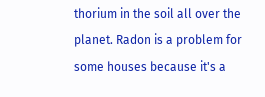thorium in the soil all over the planet. Radon is a problem for some houses because it's a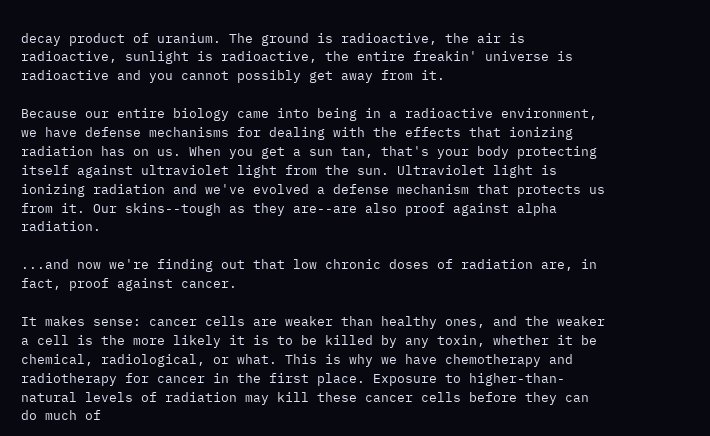decay product of uranium. The ground is radioactive, the air is radioactive, sunlight is radioactive, the entire freakin' universe is radioactive and you cannot possibly get away from it.

Because our entire biology came into being in a radioactive environment, we have defense mechanisms for dealing with the effects that ionizing radiation has on us. When you get a sun tan, that's your body protecting itself against ultraviolet light from the sun. Ultraviolet light is ionizing radiation and we've evolved a defense mechanism that protects us from it. Our skins--tough as they are--are also proof against alpha radiation.

...and now we're finding out that low chronic doses of radiation are, in fact, proof against cancer.

It makes sense: cancer cells are weaker than healthy ones, and the weaker a cell is the more likely it is to be killed by any toxin, whether it be chemical, radiological, or what. This is why we have chemotherapy and radiotherapy for cancer in the first place. Exposure to higher-than-natural levels of radiation may kill these cancer cells before they can do much of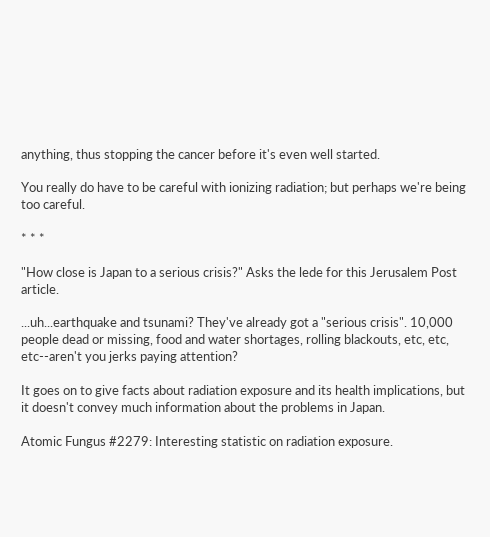anything, thus stopping the cancer before it's even well started.

You really do have to be careful with ionizing radiation; but perhaps we're being too careful.

* * *

"How close is Japan to a serious crisis?" Asks the lede for this Jerusalem Post article.

...uh...earthquake and tsunami? They've already got a "serious crisis". 10,000 people dead or missing, food and water shortages, rolling blackouts, etc, etc, etc--aren't you jerks paying attention?

It goes on to give facts about radiation exposure and its health implications, but it doesn't convey much information about the problems in Japan.

Atomic Fungus #2279: Interesting statistic on radiation exposure.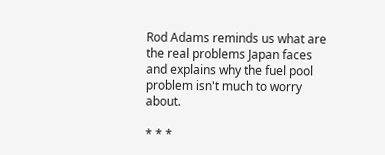Rod Adams reminds us what are the real problems Japan faces and explains why the fuel pool problem isn't much to worry about.

* * *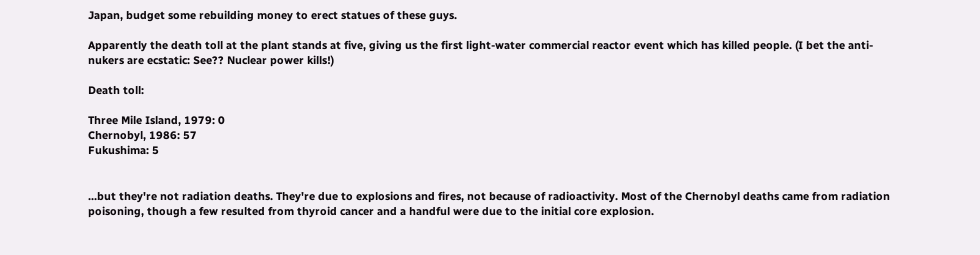Japan, budget some rebuilding money to erect statues of these guys.

Apparently the death toll at the plant stands at five, giving us the first light-water commercial reactor event which has killed people. (I bet the anti-nukers are ecstatic: See?? Nuclear power kills!)

Death toll:

Three Mile Island, 1979: 0
Chernobyl, 1986: 57
Fukushima: 5


...but they're not radiation deaths. They're due to explosions and fires, not because of radioactivity. Most of the Chernobyl deaths came from radiation poisoning, though a few resulted from thyroid cancer and a handful were due to the initial core explosion.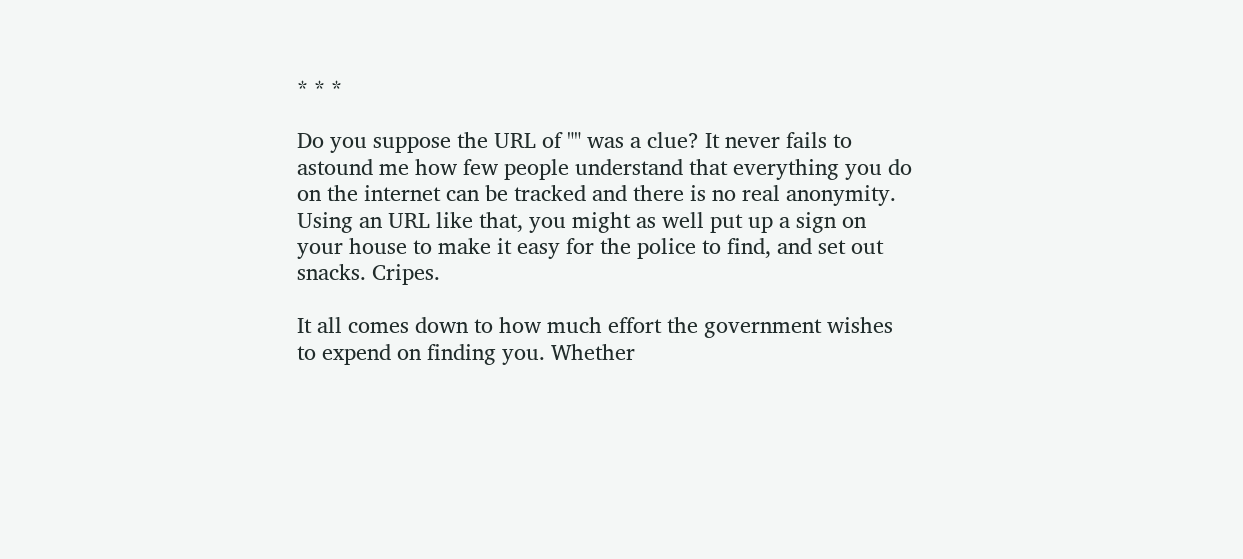* * *

Do you suppose the URL of "" was a clue? It never fails to astound me how few people understand that everything you do on the internet can be tracked and there is no real anonymity. Using an URL like that, you might as well put up a sign on your house to make it easy for the police to find, and set out snacks. Cripes.

It all comes down to how much effort the government wishes to expend on finding you. Whether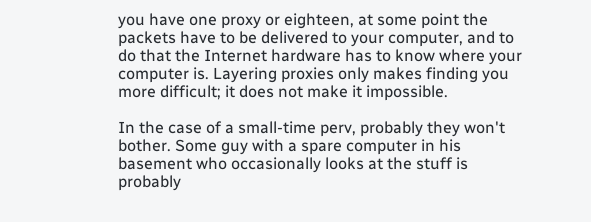you have one proxy or eighteen, at some point the packets have to be delivered to your computer, and to do that the Internet hardware has to know where your computer is. Layering proxies only makes finding you more difficult; it does not make it impossible.

In the case of a small-time perv, probably they won't bother. Some guy with a spare computer in his basement who occasionally looks at the stuff is probably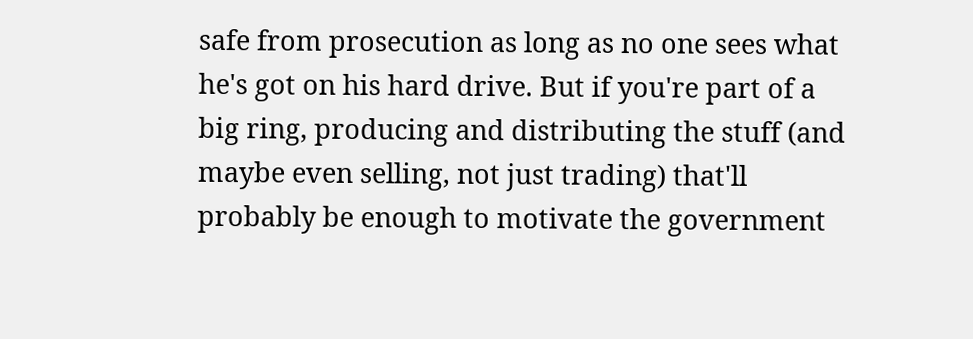safe from prosecution as long as no one sees what he's got on his hard drive. But if you're part of a big ring, producing and distributing the stuff (and maybe even selling, not just trading) that'll probably be enough to motivate the government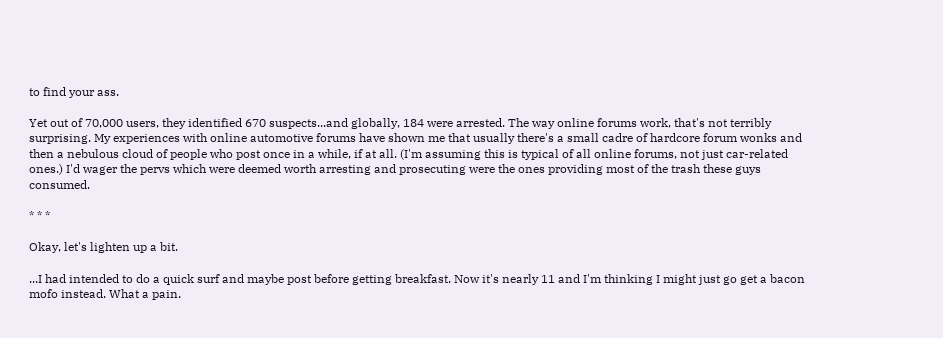to find your ass.

Yet out of 70,000 users, they identified 670 suspects...and globally, 184 were arrested. The way online forums work, that's not terribly surprising. My experiences with online automotive forums have shown me that usually there's a small cadre of hardcore forum wonks and then a nebulous cloud of people who post once in a while, if at all. (I'm assuming this is typical of all online forums, not just car-related ones.) I'd wager the pervs which were deemed worth arresting and prosecuting were the ones providing most of the trash these guys consumed.

* * *

Okay, let's lighten up a bit.

...I had intended to do a quick surf and maybe post before getting breakfast. Now it's nearly 11 and I'm thinking I might just go get a bacon mofo instead. What a pain.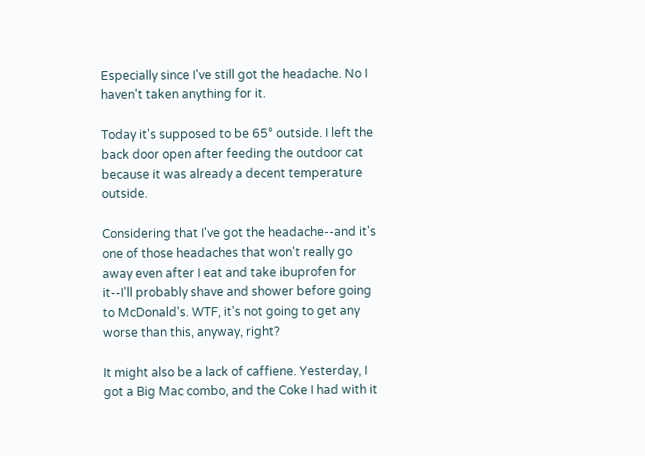Especially since I've still got the headache. No I haven't taken anything for it.

Today it's supposed to be 65° outside. I left the back door open after feeding the outdoor cat because it was already a decent temperature outside.

Considering that I've got the headache--and it's one of those headaches that won't really go away even after I eat and take ibuprofen for it--I'll probably shave and shower before going to McDonald's. WTF, it's not going to get any worse than this, anyway, right?

It might also be a lack of caffiene. Yesterday, I got a Big Mac combo, and the Coke I had with it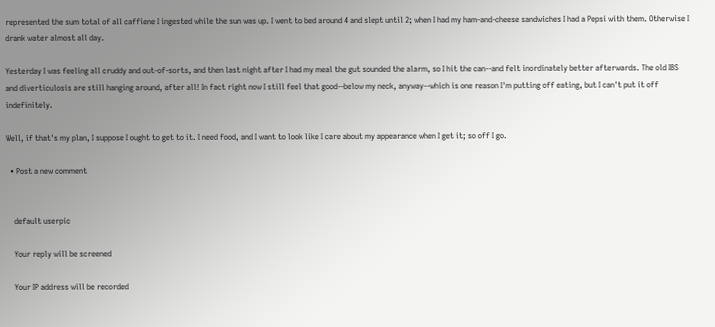represented the sum total of all caffiene I ingested while the sun was up. I went to bed around 4 and slept until 2; when I had my ham-and-cheese sandwiches I had a Pepsi with them. Otherwise I drank water almost all day.

Yesterday I was feeling all cruddy and out-of-sorts, and then last night after I had my meal the gut sounded the alarm, so I hit the can--and felt inordinately better afterwards. The old IBS and diverticulosis are still hanging around, after all! In fact right now I still feel that good--below my neck, anyway--which is one reason I'm putting off eating, but I can't put it off indefinitely.

Well, if that's my plan, I suppose I ought to get to it. I need food, and I want to look like I care about my appearance when I get it; so off I go.

  • Post a new comment


    default userpic

    Your reply will be screened

    Your IP address will be recorded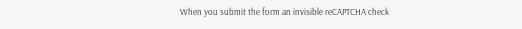When you submit the form an invisible reCAPTCHA check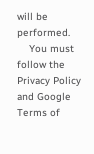will be performed.
    You must follow the Privacy Policy and Google Terms of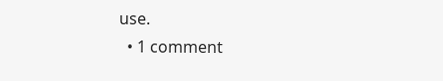use.
  • 1 comment